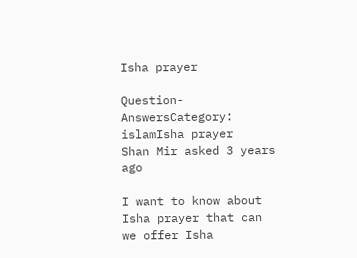Isha prayer

Question-AnswersCategory: islamIsha prayer
Shan Mir asked 3 years ago

I want to know about Isha prayer that can we offer Isha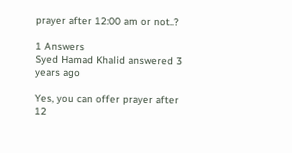prayer after 12:00 am or not..?

1 Answers
Syed Hamad Khalid answered 3 years ago

Yes, you can offer prayer after 12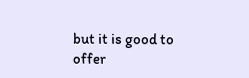but it is good to offer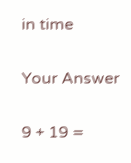in time

Your Answer

9 + 19 =